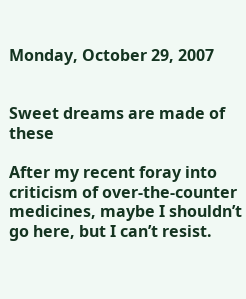Monday, October 29, 2007


Sweet dreams are made of these

After my recent foray into criticism of over-the-counter medicines, maybe I shouldn’t go here, but I can’t resist.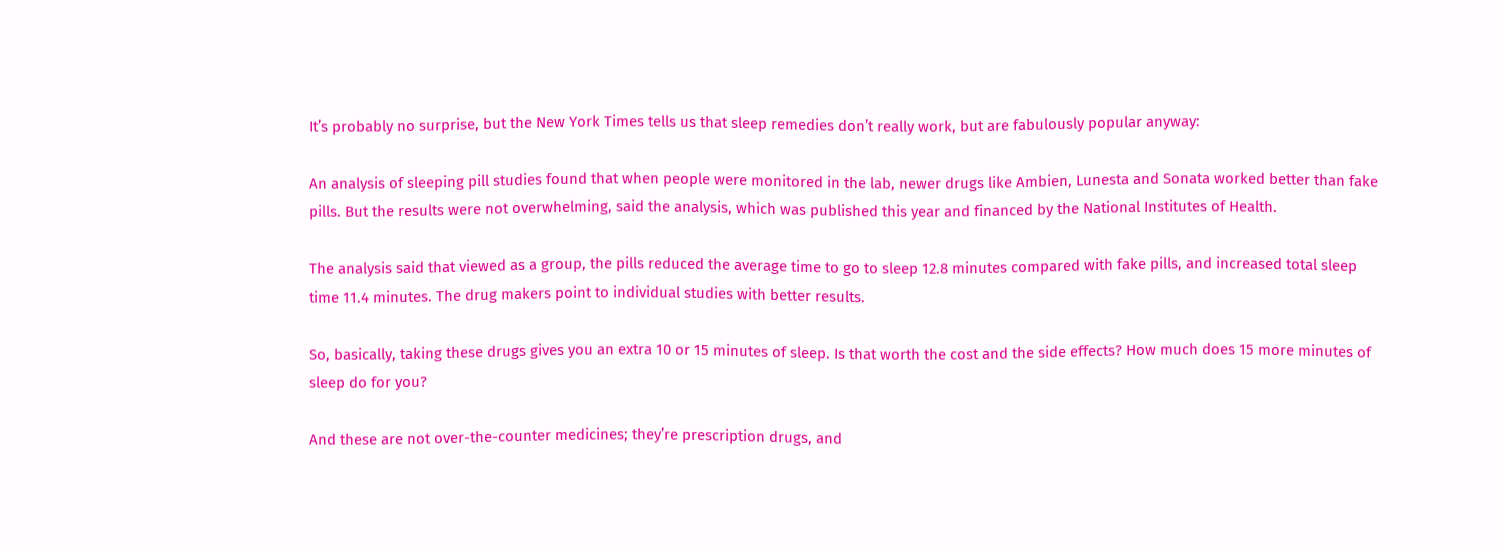It’s probably no surprise, but the New York Times tells us that sleep remedies don’t really work, but are fabulously popular anyway:

An analysis of sleeping pill studies found that when people were monitored in the lab, newer drugs like Ambien, Lunesta and Sonata worked better than fake pills. But the results were not overwhelming, said the analysis, which was published this year and financed by the National Institutes of Health.

The analysis said that viewed as a group, the pills reduced the average time to go to sleep 12.8 minutes compared with fake pills, and increased total sleep time 11.4 minutes. The drug makers point to individual studies with better results.

So, basically, taking these drugs gives you an extra 10 or 15 minutes of sleep. Is that worth the cost and the side effects? How much does 15 more minutes of sleep do for you?

And these are not over-the-counter medicines; they’re prescription drugs, and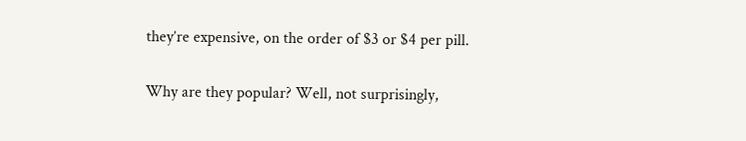they’re expensive, on the order of $3 or $4 per pill.

Why are they popular? Well, not surprisingly,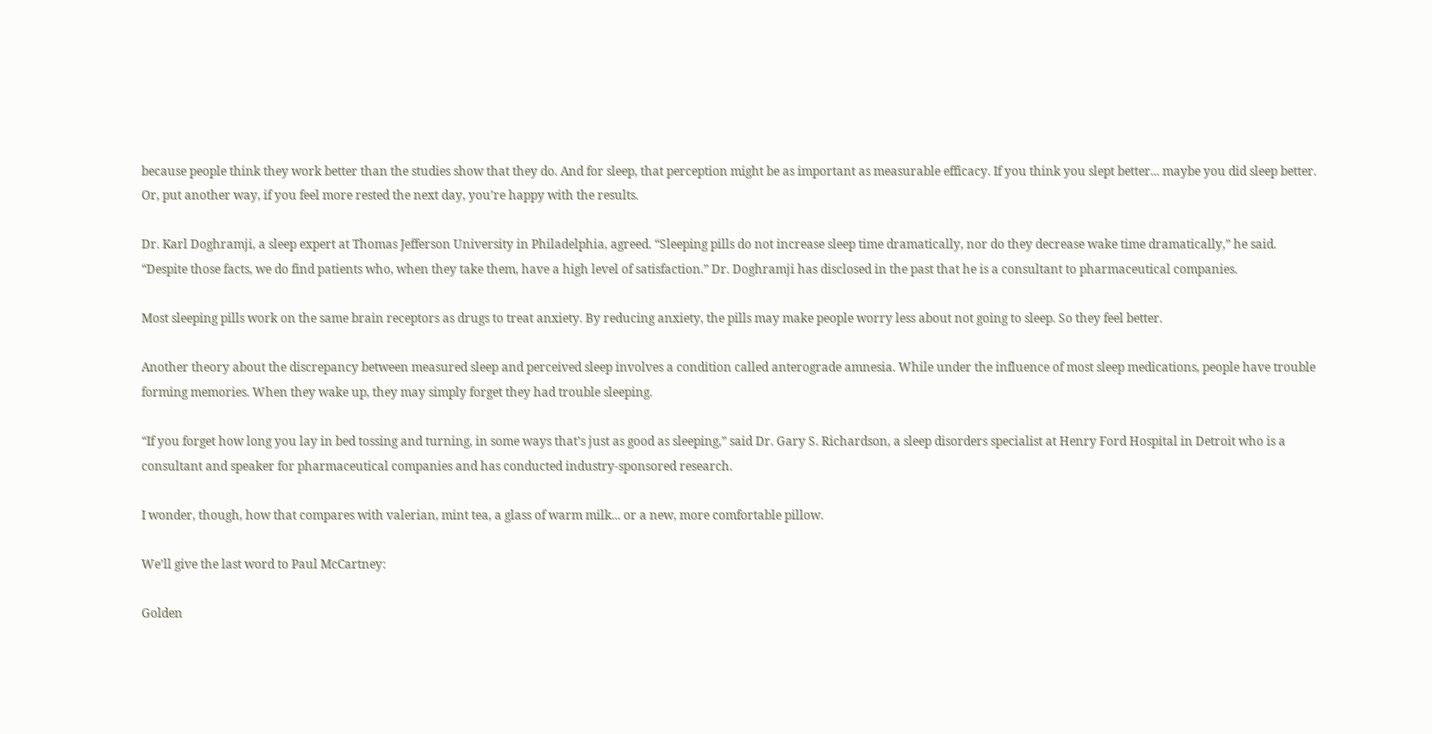because people think they work better than the studies show that they do. And for sleep, that perception might be as important as measurable efficacy. If you think you slept better... maybe you did sleep better. Or, put another way, if you feel more rested the next day, you’re happy with the results.

Dr. Karl Doghramji, a sleep expert at Thomas Jefferson University in Philadelphia, agreed. “Sleeping pills do not increase sleep time dramatically, nor do they decrease wake time dramatically,” he said. “Despite those facts, we do find patients who, when they take them, have a high level of satisfaction.” Dr. Doghramji has disclosed in the past that he is a consultant to pharmaceutical companies.

Most sleeping pills work on the same brain receptors as drugs to treat anxiety. By reducing anxiety, the pills may make people worry less about not going to sleep. So they feel better.

Another theory about the discrepancy between measured sleep and perceived sleep involves a condition called anterograde amnesia. While under the influence of most sleep medications, people have trouble forming memories. When they wake up, they may simply forget they had trouble sleeping.

“If you forget how long you lay in bed tossing and turning, in some ways that’s just as good as sleeping,” said Dr. Gary S. Richardson, a sleep disorders specialist at Henry Ford Hospital in Detroit who is a consultant and speaker for pharmaceutical companies and has conducted industry-sponsored research.

I wonder, though, how that compares with valerian, mint tea, a glass of warm milk... or a new, more comfortable pillow.

We’ll give the last word to Paul McCartney:

Golden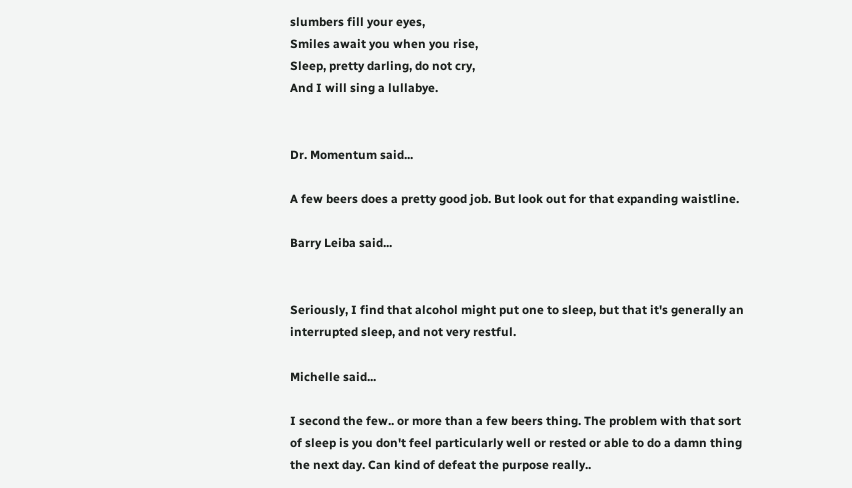slumbers fill your eyes,
Smiles await you when you rise,
Sleep, pretty darling, do not cry,
And I will sing a lullabye.


Dr. Momentum said...

A few beers does a pretty good job. But look out for that expanding waistline.

Barry Leiba said...


Seriously, I find that alcohol might put one to sleep, but that it's generally an interrupted sleep, and not very restful.

Michelle said...

I second the few.. or more than a few beers thing. The problem with that sort of sleep is you don't feel particularly well or rested or able to do a damn thing the next day. Can kind of defeat the purpose really..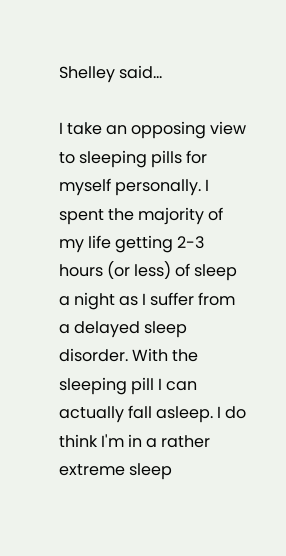Shelley said...

I take an opposing view to sleeping pills for myself personally. I spent the majority of my life getting 2-3 hours (or less) of sleep a night as I suffer from a delayed sleep disorder. With the sleeping pill I can actually fall asleep. I do think I'm in a rather extreme sleep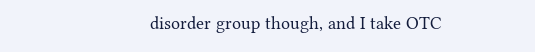disorder group though, and I take OTC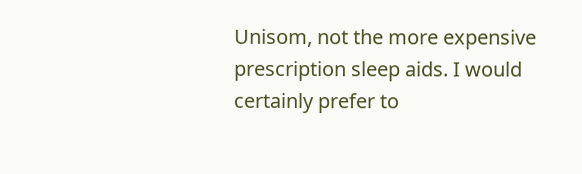Unisom, not the more expensive prescription sleep aids. I would certainly prefer to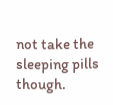not take the sleeping pills though.